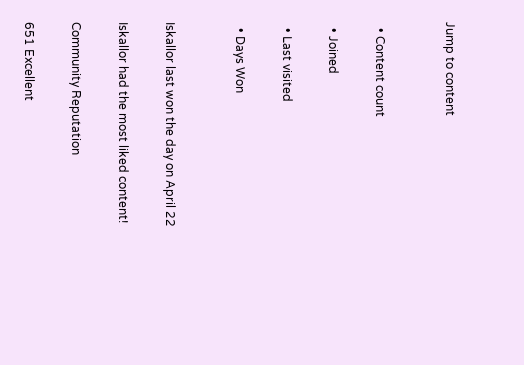Jump to content


  • Content count

  • Joined

  • Last visited

  • Days Won


Iskallor last won the day on April 22

Iskallor had the most liked content!

Community Reputation

651 Excellent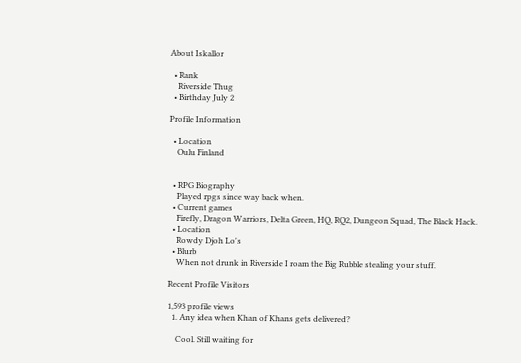About Iskallor

  • Rank
    Riverside Thug
  • Birthday July 2

Profile Information

  • Location
    Oulu Finland


  • RPG Biography
    Played rpgs since way back when.
  • Current games
    Firefly, Dragon Warriors, Delta Green, HQ, RQ2, Dungeon Squad, The Black Hack.
  • Location
    Rowdy Djoh Lo's
  • Blurb
    When not drunk in Riverside I roam the Big Rubble stealing your stuff.

Recent Profile Visitors

1,593 profile views
  1. Any idea when Khan of Khans gets delivered?

    Cool. Still waiting for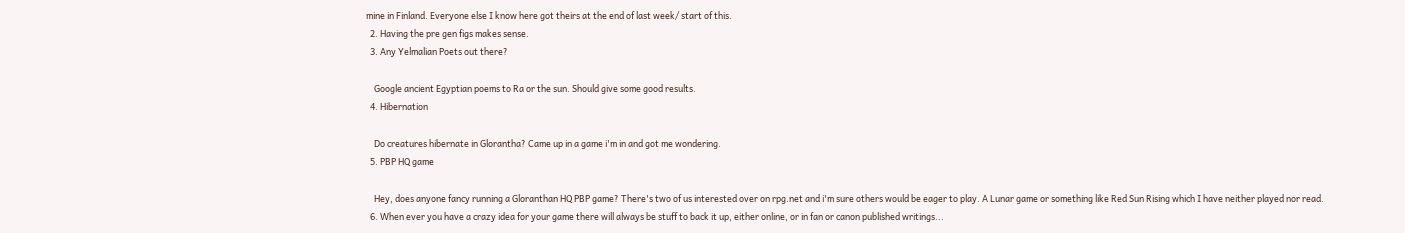mine in Finland. Everyone else I know here got theirs at the end of last week/ start of this.
  2. Having the pre gen figs makes sense.
  3. Any Yelmalian Poets out there?

    Google ancient Egyptian poems to Ra or the sun. Should give some good results.
  4. Hibernation

    Do creatures hibernate in Glorantha? Came up in a game i'm in and got me wondering.
  5. PBP HQ game

    Hey, does anyone fancy running a Gloranthan HQ PBP game? There's two of us interested over on rpg.net and i'm sure others would be eager to play. A Lunar game or something like Red Sun Rising which I have neither played nor read.
  6. When ever you have a crazy idea for your game there will always be stuff to back it up, either online, or in fan or canon published writings...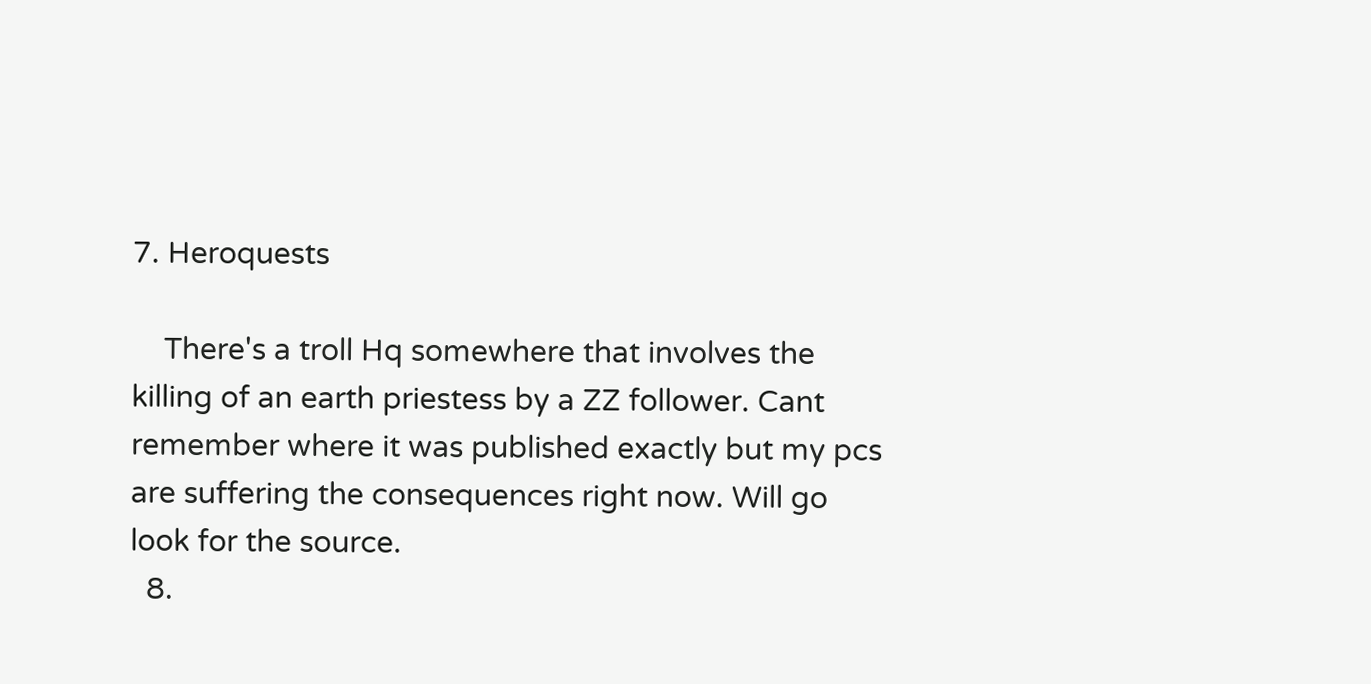7. Heroquests

    There's a troll Hq somewhere that involves the killing of an earth priestess by a ZZ follower. Cant remember where it was published exactly but my pcs are suffering the consequences right now. Will go look for the source.
  8.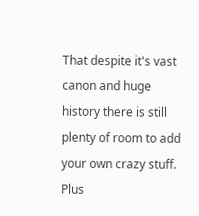That despite it's vast canon and huge history there is still plenty of room to add your own crazy stuff. Plus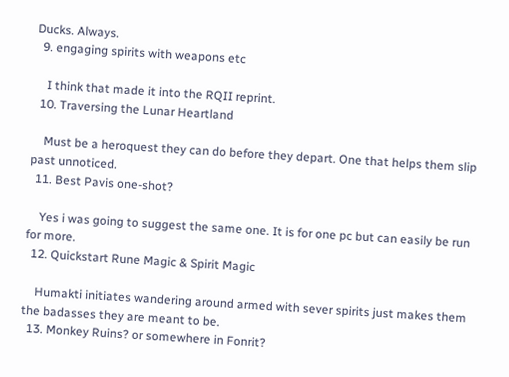Ducks. Always.
  9. engaging spirits with weapons etc

    I think that made it into the RQII reprint.
  10. Traversing the Lunar Heartland

    Must be a heroquest they can do before they depart. One that helps them slip past unnoticed.
  11. Best Pavis one-shot?

    Yes i was going to suggest the same one. It is for one pc but can easily be run for more.
  12. Quickstart Rune Magic & Spirit Magic

    Humakti initiates wandering around armed with sever spirits just makes them the badasses they are meant to be.
  13. Monkey Ruins? or somewhere in Fonrit?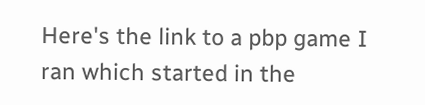Here's the link to a pbp game I ran which started in the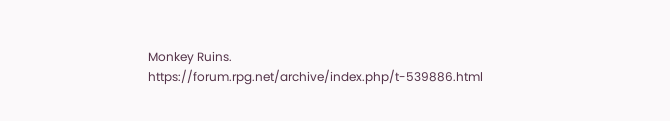Monkey Ruins. https://forum.rpg.net/archive/index.php/t-539886.html